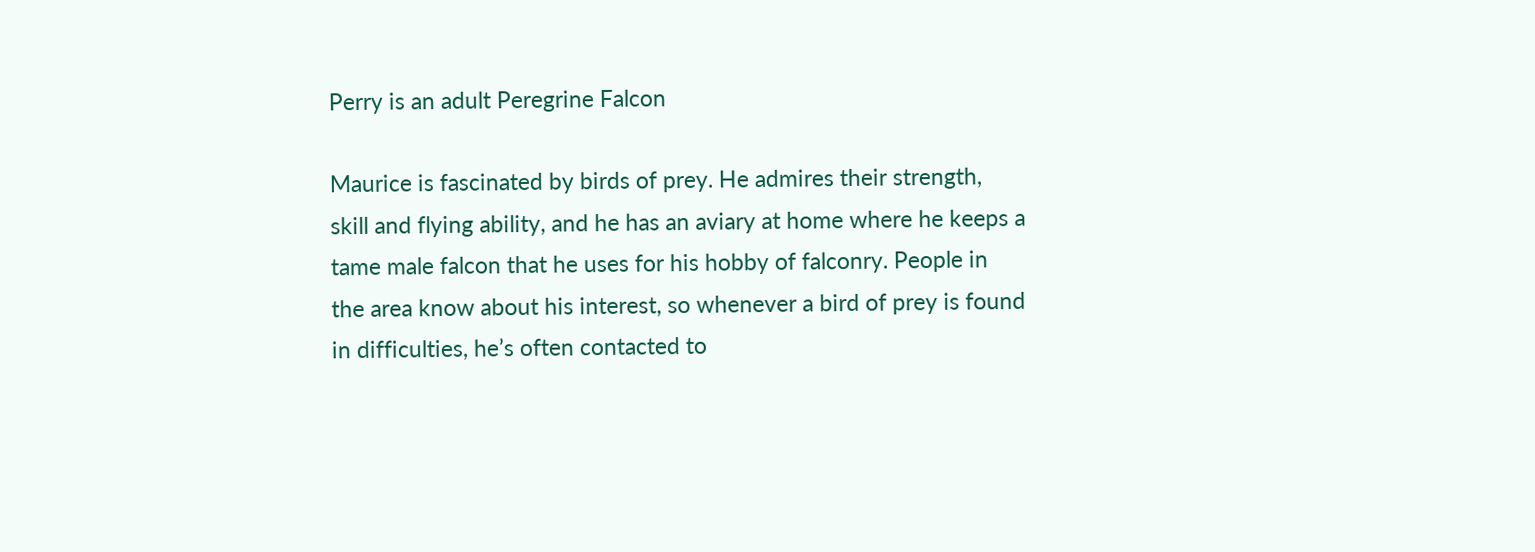Perry is an adult Peregrine Falcon

Maurice is fascinated by birds of prey. He admires their strength, skill and flying ability, and he has an aviary at home where he keeps a tame male falcon that he uses for his hobby of falconry. People in the area know about his interest, so whenever a bird of prey is found in difficulties, he’s often contacted to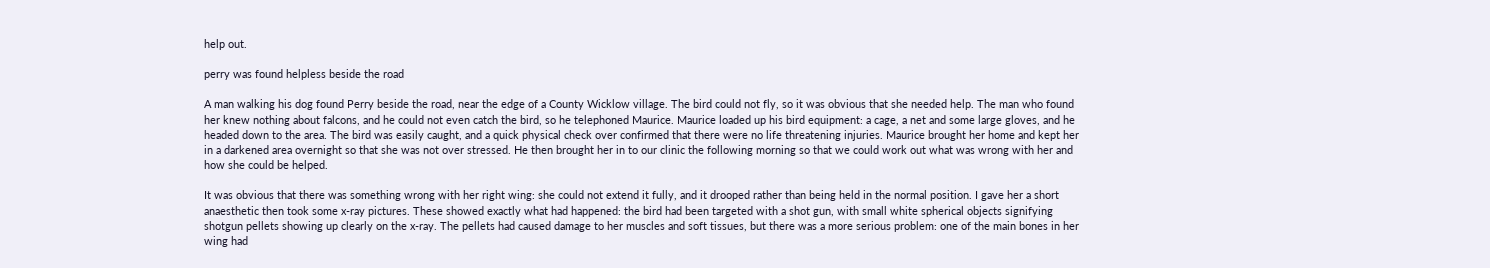help out.

perry was found helpless beside the road

A man walking his dog found Perry beside the road, near the edge of a County Wicklow village. The bird could not fly, so it was obvious that she needed help. The man who found her knew nothing about falcons, and he could not even catch the bird, so he telephoned Maurice. Maurice loaded up his bird equipment: a cage, a net and some large gloves, and he headed down to the area. The bird was easily caught, and a quick physical check over confirmed that there were no life threatening injuries. Maurice brought her home and kept her in a darkened area overnight so that she was not over stressed. He then brought her in to our clinic the following morning so that we could work out what was wrong with her and how she could be helped.

It was obvious that there was something wrong with her right wing: she could not extend it fully, and it drooped rather than being held in the normal position. I gave her a short anaesthetic then took some x-ray pictures. These showed exactly what had happened: the bird had been targeted with a shot gun, with small white spherical objects signifying shotgun pellets showing up clearly on the x-ray. The pellets had caused damage to her muscles and soft tissues, but there was a more serious problem: one of the main bones in her wing had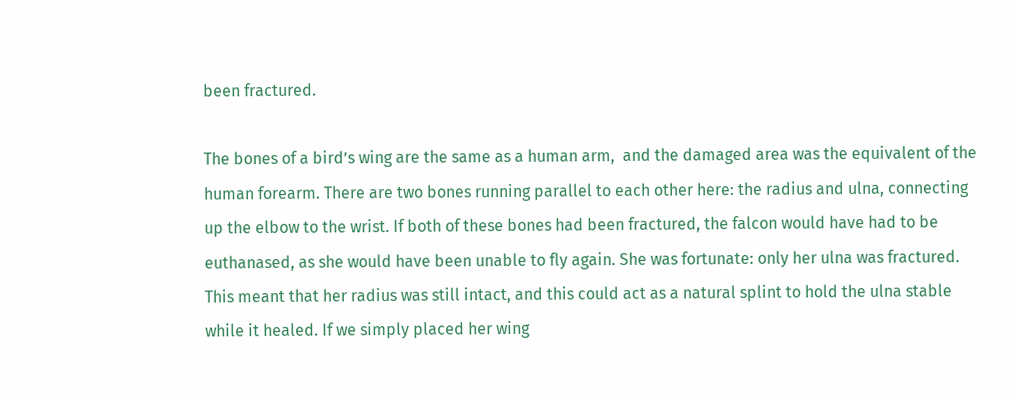been fractured.

The bones of a bird’s wing are the same as a human arm,  and the damaged area was the equivalent of the human forearm. There are two bones running parallel to each other here: the radius and ulna, connecting up the elbow to the wrist. If both of these bones had been fractured, the falcon would have had to be euthanased, as she would have been unable to fly again. She was fortunate: only her ulna was fractured. This meant that her radius was still intact, and this could act as a natural splint to hold the ulna stable while it healed. If we simply placed her wing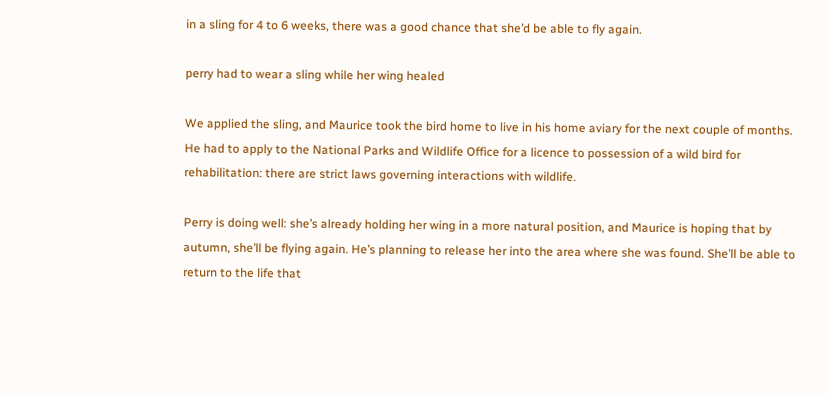in a sling for 4 to 6 weeks, there was a good chance that she’d be able to fly again.

perry had to wear a sling while her wing healed

We applied the sling, and Maurice took the bird home to live in his home aviary for the next couple of months. He had to apply to the National Parks and Wildlife Office for a licence to possession of a wild bird for rehabilitation: there are strict laws governing interactions with wildlife.

Perry is doing well: she’s already holding her wing in a more natural position, and Maurice is hoping that by autumn, she’ll be flying again. He’s planning to release her into the area where she was found. She’ll be able to return to the life that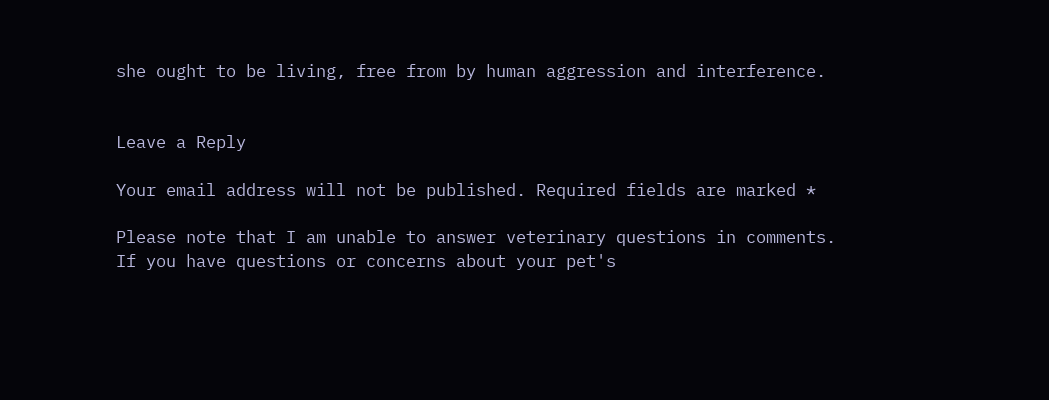she ought to be living, free from by human aggression and interference.


Leave a Reply

Your email address will not be published. Required fields are marked *

Please note that I am unable to answer veterinary questions in comments. If you have questions or concerns about your pet's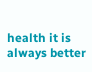health it is always better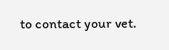to contact your vet.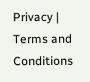Privacy | Terms and Conditions